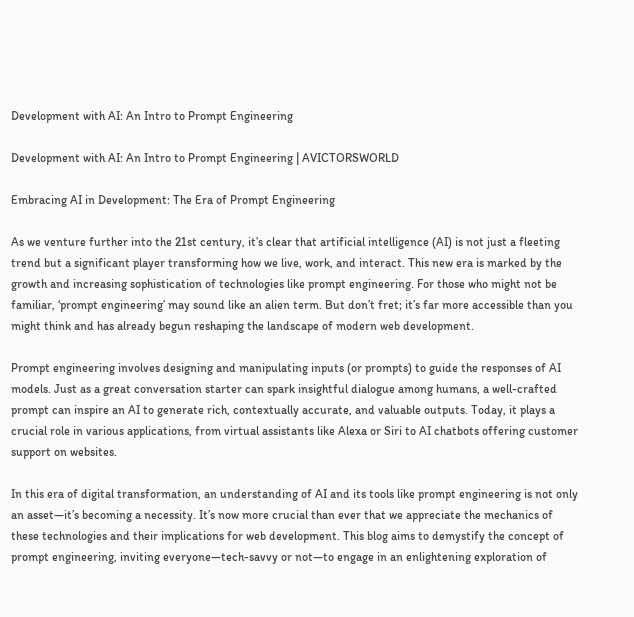Development with AI: An Intro to Prompt Engineering

Development with AI: An Intro to Prompt Engineering | AVICTORSWORLD

Embracing AI in Development: The Era of Prompt Engineering

As we venture further into the 21st century, it’s clear that artificial intelligence (AI) is not just a fleeting trend but a significant player transforming how we live, work, and interact. This new era is marked by the growth and increasing sophistication of technologies like prompt engineering. For those who might not be familiar, ‘prompt engineering’ may sound like an alien term. But don’t fret; it’s far more accessible than you might think and has already begun reshaping the landscape of modern web development.

Prompt engineering involves designing and manipulating inputs (or prompts) to guide the responses of AI models. Just as a great conversation starter can spark insightful dialogue among humans, a well-crafted prompt can inspire an AI to generate rich, contextually accurate, and valuable outputs. Today, it plays a crucial role in various applications, from virtual assistants like Alexa or Siri to AI chatbots offering customer support on websites.

In this era of digital transformation, an understanding of AI and its tools like prompt engineering is not only an asset—it’s becoming a necessity. It’s now more crucial than ever that we appreciate the mechanics of these technologies and their implications for web development. This blog aims to demystify the concept of prompt engineering, inviting everyone—tech-savvy or not—to engage in an enlightening exploration of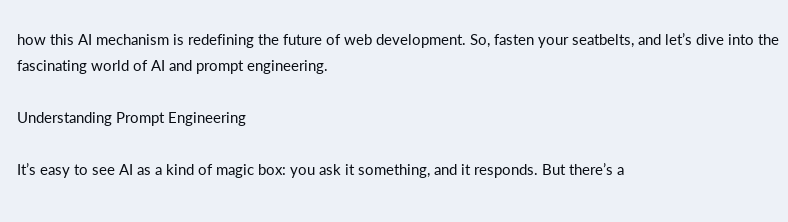how this AI mechanism is redefining the future of web development. So, fasten your seatbelts, and let’s dive into the fascinating world of AI and prompt engineering.

Understanding Prompt Engineering

It’s easy to see AI as a kind of magic box: you ask it something, and it responds. But there’s a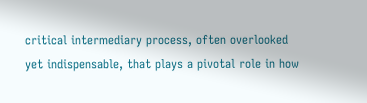critical intermediary process, often overlooked yet indispensable, that plays a pivotal role in how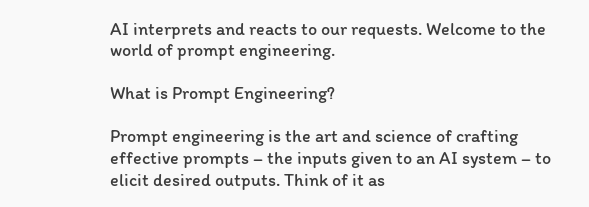AI interprets and reacts to our requests. Welcome to the world of prompt engineering.

What is Prompt Engineering?

Prompt engineering is the art and science of crafting effective prompts – the inputs given to an AI system – to elicit desired outputs. Think of it as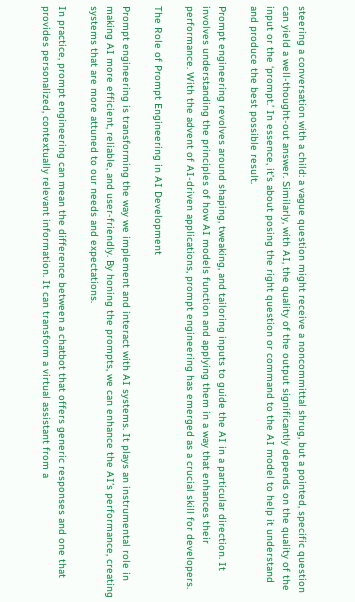steering a conversation with a child: a vague question might receive a noncommittal shrug, but a pointed, specific question can yield a well-thought-out answer. Similarly, with AI, the quality of the output significantly depends on the quality of the input or the ‘prompt.’ In essence, it’s about posing the right question or command to the AI model to help it understand and produce the best possible result.

Prompt engineering revolves around shaping, tweaking, and tailoring inputs to guide the AI in a particular direction. It involves understanding the principles of how AI models function and applying them in a way that enhances their performance. With the advent of AI-driven applications, prompt engineering has emerged as a crucial skill for developers.

The Role of Prompt Engineering in AI Development

Prompt engineering is transforming the way we implement and interact with AI systems. It plays an instrumental role in making AI more efficient, reliable, and user-friendly. By honing the prompts, we can enhance the AI’s performance, creating systems that are more attuned to our needs and expectations.

In practice, prompt engineering can mean the difference between a chatbot that offers generic responses and one that provides personalized, contextually relevant information. It can transform a virtual assistant from a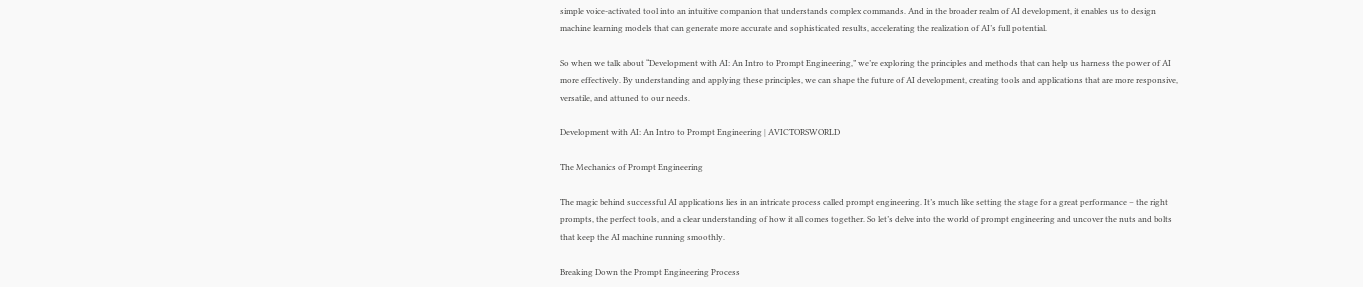simple voice-activated tool into an intuitive companion that understands complex commands. And in the broader realm of AI development, it enables us to design machine learning models that can generate more accurate and sophisticated results, accelerating the realization of AI’s full potential.

So when we talk about “Development with AI: An Intro to Prompt Engineering,” we’re exploring the principles and methods that can help us harness the power of AI more effectively. By understanding and applying these principles, we can shape the future of AI development, creating tools and applications that are more responsive, versatile, and attuned to our needs.

Development with AI: An Intro to Prompt Engineering | AVICTORSWORLD

The Mechanics of Prompt Engineering

The magic behind successful AI applications lies in an intricate process called prompt engineering. It’s much like setting the stage for a great performance – the right prompts, the perfect tools, and a clear understanding of how it all comes together. So let’s delve into the world of prompt engineering and uncover the nuts and bolts that keep the AI machine running smoothly.

Breaking Down the Prompt Engineering Process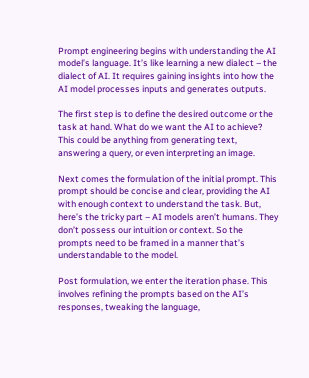Prompt engineering begins with understanding the AI model’s language. It’s like learning a new dialect – the dialect of AI. It requires gaining insights into how the AI model processes inputs and generates outputs.

The first step is to define the desired outcome or the task at hand. What do we want the AI to achieve? This could be anything from generating text, answering a query, or even interpreting an image.

Next comes the formulation of the initial prompt. This prompt should be concise and clear, providing the AI with enough context to understand the task. But, here’s the tricky part – AI models aren’t humans. They don’t possess our intuition or context. So the prompts need to be framed in a manner that’s understandable to the model.

Post formulation, we enter the iteration phase. This involves refining the prompts based on the AI’s responses, tweaking the language,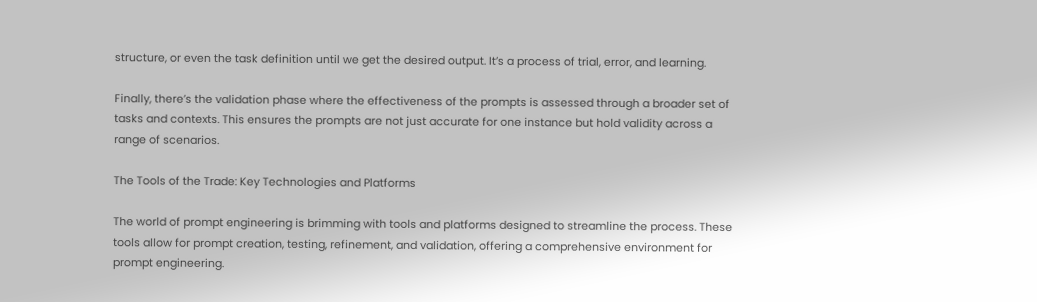structure, or even the task definition until we get the desired output. It’s a process of trial, error, and learning.

Finally, there’s the validation phase where the effectiveness of the prompts is assessed through a broader set of tasks and contexts. This ensures the prompts are not just accurate for one instance but hold validity across a range of scenarios.

The Tools of the Trade: Key Technologies and Platforms

The world of prompt engineering is brimming with tools and platforms designed to streamline the process. These tools allow for prompt creation, testing, refinement, and validation, offering a comprehensive environment for prompt engineering.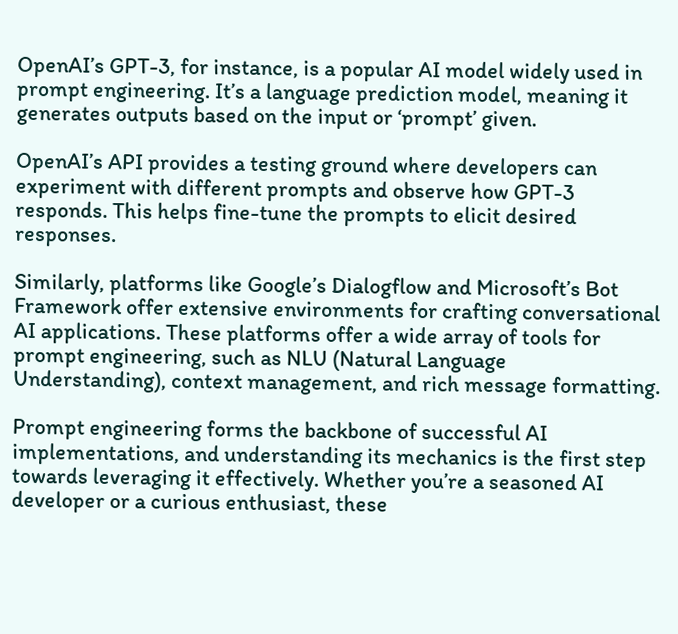OpenAI’s GPT-3, for instance, is a popular AI model widely used in prompt engineering. It’s a language prediction model, meaning it generates outputs based on the input or ‘prompt’ given.

OpenAI’s API provides a testing ground where developers can experiment with different prompts and observe how GPT-3 responds. This helps fine-tune the prompts to elicit desired responses.

Similarly, platforms like Google’s Dialogflow and Microsoft’s Bot Framework offer extensive environments for crafting conversational AI applications. These platforms offer a wide array of tools for prompt engineering, such as NLU (Natural Language Understanding), context management, and rich message formatting.

Prompt engineering forms the backbone of successful AI implementations, and understanding its mechanics is the first step towards leveraging it effectively. Whether you’re a seasoned AI developer or a curious enthusiast, these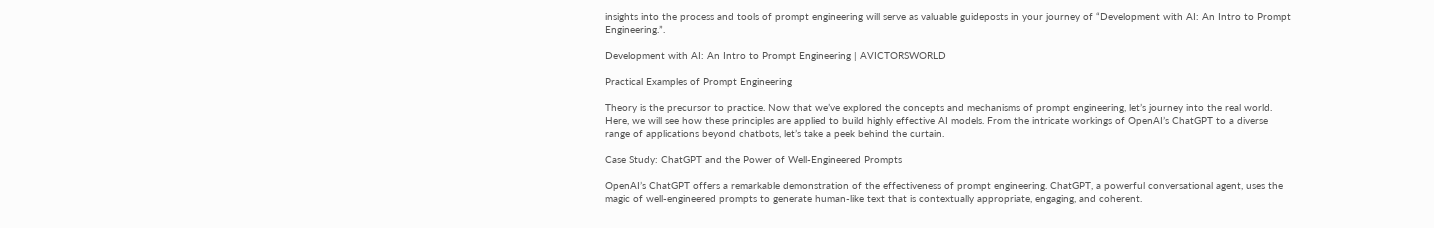insights into the process and tools of prompt engineering will serve as valuable guideposts in your journey of “Development with AI: An Intro to Prompt Engineering.”.

Development with AI: An Intro to Prompt Engineering | AVICTORSWORLD

Practical Examples of Prompt Engineering

Theory is the precursor to practice. Now that we’ve explored the concepts and mechanisms of prompt engineering, let’s journey into the real world. Here, we will see how these principles are applied to build highly effective AI models. From the intricate workings of OpenAI’s ChatGPT to a diverse range of applications beyond chatbots, let’s take a peek behind the curtain.

Case Study: ChatGPT and the Power of Well-Engineered Prompts

OpenAI’s ChatGPT offers a remarkable demonstration of the effectiveness of prompt engineering. ChatGPT, a powerful conversational agent, uses the magic of well-engineered prompts to generate human-like text that is contextually appropriate, engaging, and coherent.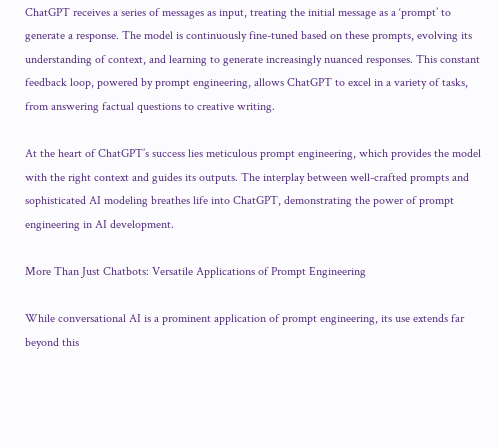ChatGPT receives a series of messages as input, treating the initial message as a ‘prompt’ to generate a response. The model is continuously fine-tuned based on these prompts, evolving its understanding of context, and learning to generate increasingly nuanced responses. This constant feedback loop, powered by prompt engineering, allows ChatGPT to excel in a variety of tasks, from answering factual questions to creative writing.

At the heart of ChatGPT’s success lies meticulous prompt engineering, which provides the model with the right context and guides its outputs. The interplay between well-crafted prompts and sophisticated AI modeling breathes life into ChatGPT, demonstrating the power of prompt engineering in AI development.

More Than Just Chatbots: Versatile Applications of Prompt Engineering

While conversational AI is a prominent application of prompt engineering, its use extends far beyond this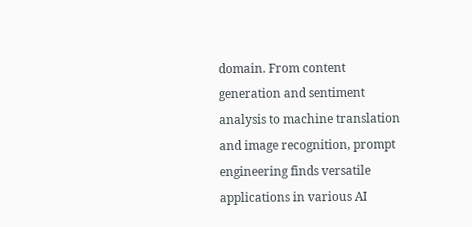domain. From content generation and sentiment analysis to machine translation and image recognition, prompt engineering finds versatile applications in various AI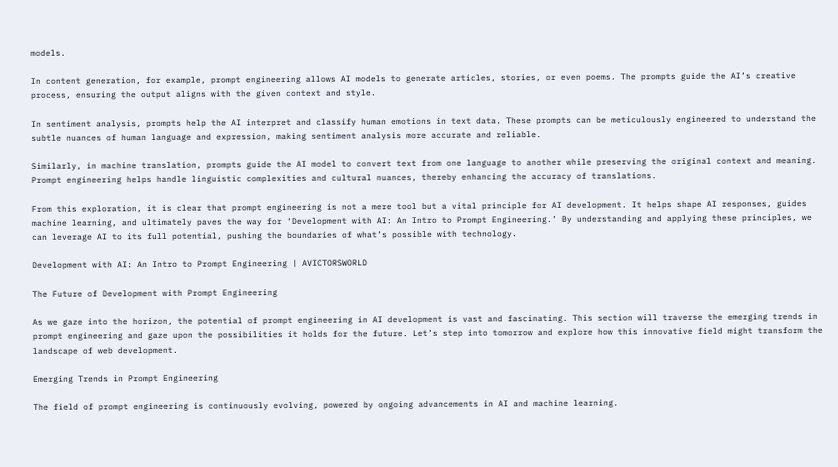models.

In content generation, for example, prompt engineering allows AI models to generate articles, stories, or even poems. The prompts guide the AI’s creative process, ensuring the output aligns with the given context and style.

In sentiment analysis, prompts help the AI interpret and classify human emotions in text data. These prompts can be meticulously engineered to understand the subtle nuances of human language and expression, making sentiment analysis more accurate and reliable.

Similarly, in machine translation, prompts guide the AI model to convert text from one language to another while preserving the original context and meaning. Prompt engineering helps handle linguistic complexities and cultural nuances, thereby enhancing the accuracy of translations.

From this exploration, it is clear that prompt engineering is not a mere tool but a vital principle for AI development. It helps shape AI responses, guides machine learning, and ultimately paves the way for ‘Development with AI: An Intro to Prompt Engineering.’ By understanding and applying these principles, we can leverage AI to its full potential, pushing the boundaries of what’s possible with technology.

Development with AI: An Intro to Prompt Engineering | AVICTORSWORLD

The Future of Development with Prompt Engineering

As we gaze into the horizon, the potential of prompt engineering in AI development is vast and fascinating. This section will traverse the emerging trends in prompt engineering and gaze upon the possibilities it holds for the future. Let’s step into tomorrow and explore how this innovative field might transform the landscape of web development.

Emerging Trends in Prompt Engineering

The field of prompt engineering is continuously evolving, powered by ongoing advancements in AI and machine learning.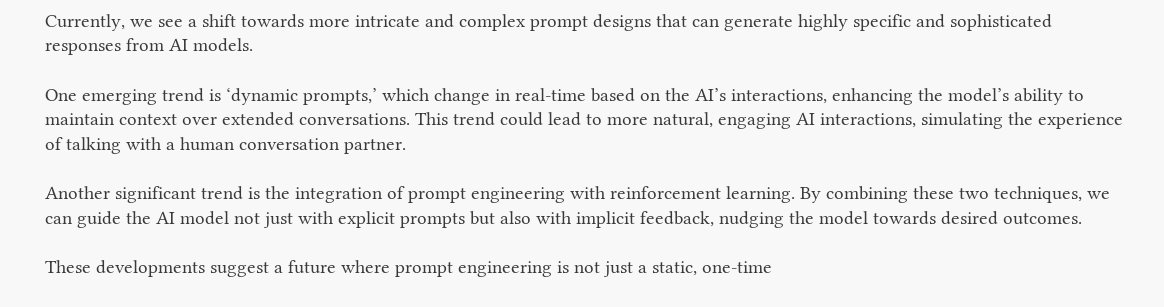Currently, we see a shift towards more intricate and complex prompt designs that can generate highly specific and sophisticated responses from AI models.

One emerging trend is ‘dynamic prompts,’ which change in real-time based on the AI’s interactions, enhancing the model’s ability to maintain context over extended conversations. This trend could lead to more natural, engaging AI interactions, simulating the experience of talking with a human conversation partner.

Another significant trend is the integration of prompt engineering with reinforcement learning. By combining these two techniques, we can guide the AI model not just with explicit prompts but also with implicit feedback, nudging the model towards desired outcomes.

These developments suggest a future where prompt engineering is not just a static, one-time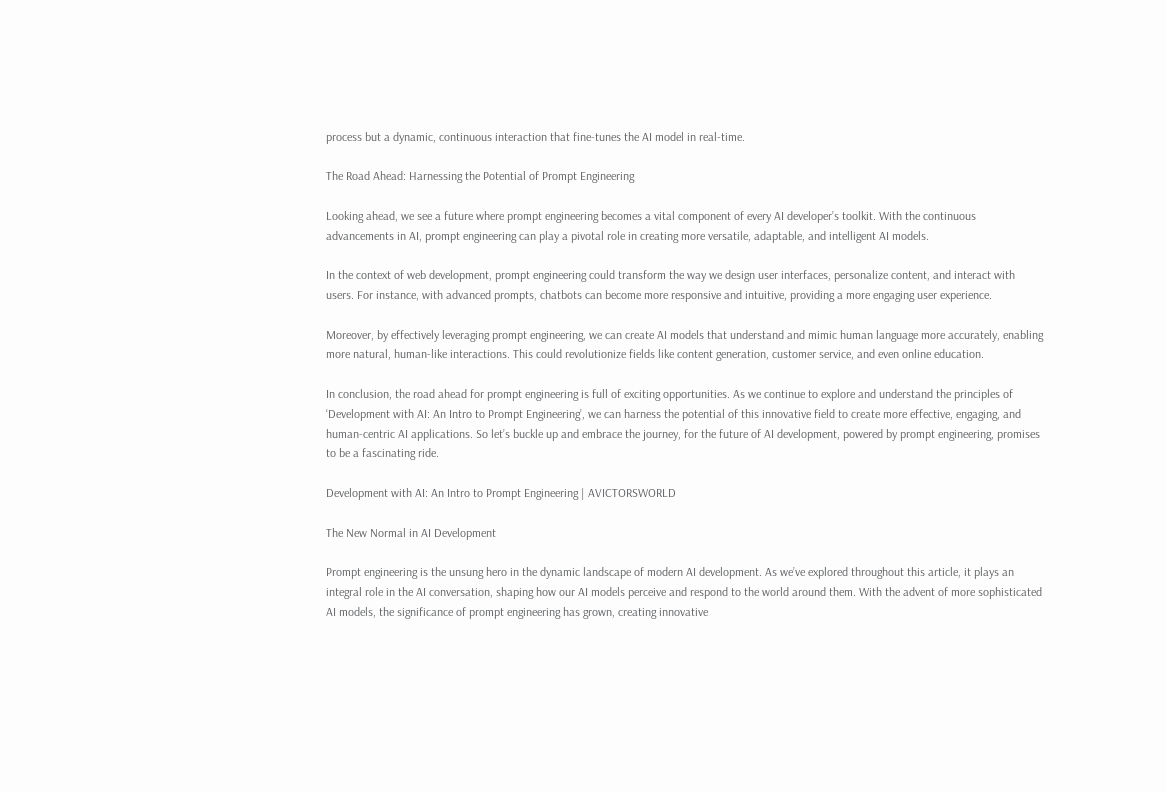process but a dynamic, continuous interaction that fine-tunes the AI model in real-time.

The Road Ahead: Harnessing the Potential of Prompt Engineering

Looking ahead, we see a future where prompt engineering becomes a vital component of every AI developer’s toolkit. With the continuous advancements in AI, prompt engineering can play a pivotal role in creating more versatile, adaptable, and intelligent AI models.

In the context of web development, prompt engineering could transform the way we design user interfaces, personalize content, and interact with users. For instance, with advanced prompts, chatbots can become more responsive and intuitive, providing a more engaging user experience.

Moreover, by effectively leveraging prompt engineering, we can create AI models that understand and mimic human language more accurately, enabling more natural, human-like interactions. This could revolutionize fields like content generation, customer service, and even online education.

In conclusion, the road ahead for prompt engineering is full of exciting opportunities. As we continue to explore and understand the principles of ‘Development with AI: An Intro to Prompt Engineering’, we can harness the potential of this innovative field to create more effective, engaging, and human-centric AI applications. So let’s buckle up and embrace the journey, for the future of AI development, powered by prompt engineering, promises to be a fascinating ride.

Development with AI: An Intro to Prompt Engineering | AVICTORSWORLD

The New Normal in AI Development

Prompt engineering is the unsung hero in the dynamic landscape of modern AI development. As we’ve explored throughout this article, it plays an integral role in the AI conversation, shaping how our AI models perceive and respond to the world around them. With the advent of more sophisticated AI models, the significance of prompt engineering has grown, creating innovative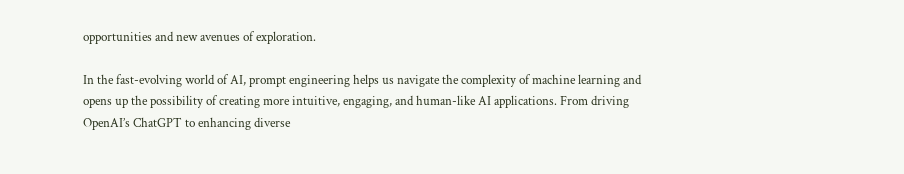opportunities and new avenues of exploration.

In the fast-evolving world of AI, prompt engineering helps us navigate the complexity of machine learning and opens up the possibility of creating more intuitive, engaging, and human-like AI applications. From driving OpenAI’s ChatGPT to enhancing diverse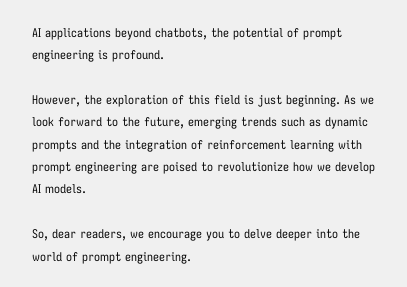AI applications beyond chatbots, the potential of prompt engineering is profound.

However, the exploration of this field is just beginning. As we look forward to the future, emerging trends such as dynamic prompts and the integration of reinforcement learning with prompt engineering are poised to revolutionize how we develop AI models.

So, dear readers, we encourage you to delve deeper into the world of prompt engineering.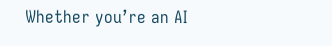Whether you’re an AI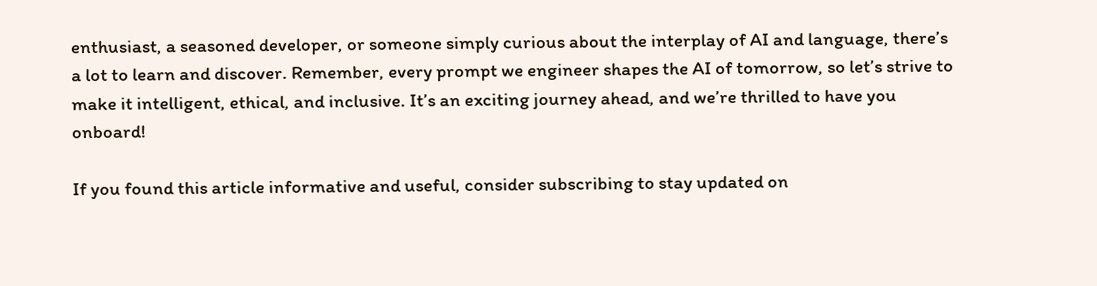enthusiast, a seasoned developer, or someone simply curious about the interplay of AI and language, there’s a lot to learn and discover. Remember, every prompt we engineer shapes the AI of tomorrow, so let’s strive to make it intelligent, ethical, and inclusive. It’s an exciting journey ahead, and we’re thrilled to have you onboard!

If you found this article informative and useful, consider subscribing to stay updated on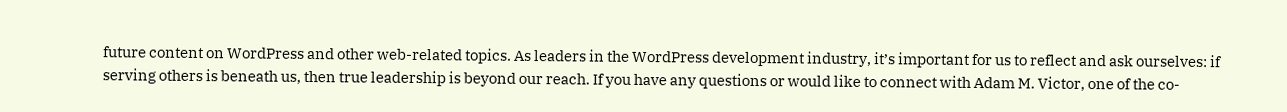future content on WordPress and other web-related topics. As leaders in the WordPress development industry, it’s important for us to reflect and ask ourselves: if serving others is beneath us, then true leadership is beyond our reach. If you have any questions or would like to connect with Adam M. Victor, one of the co-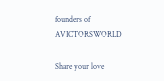founders of AVICTORSWORLD

Share your love